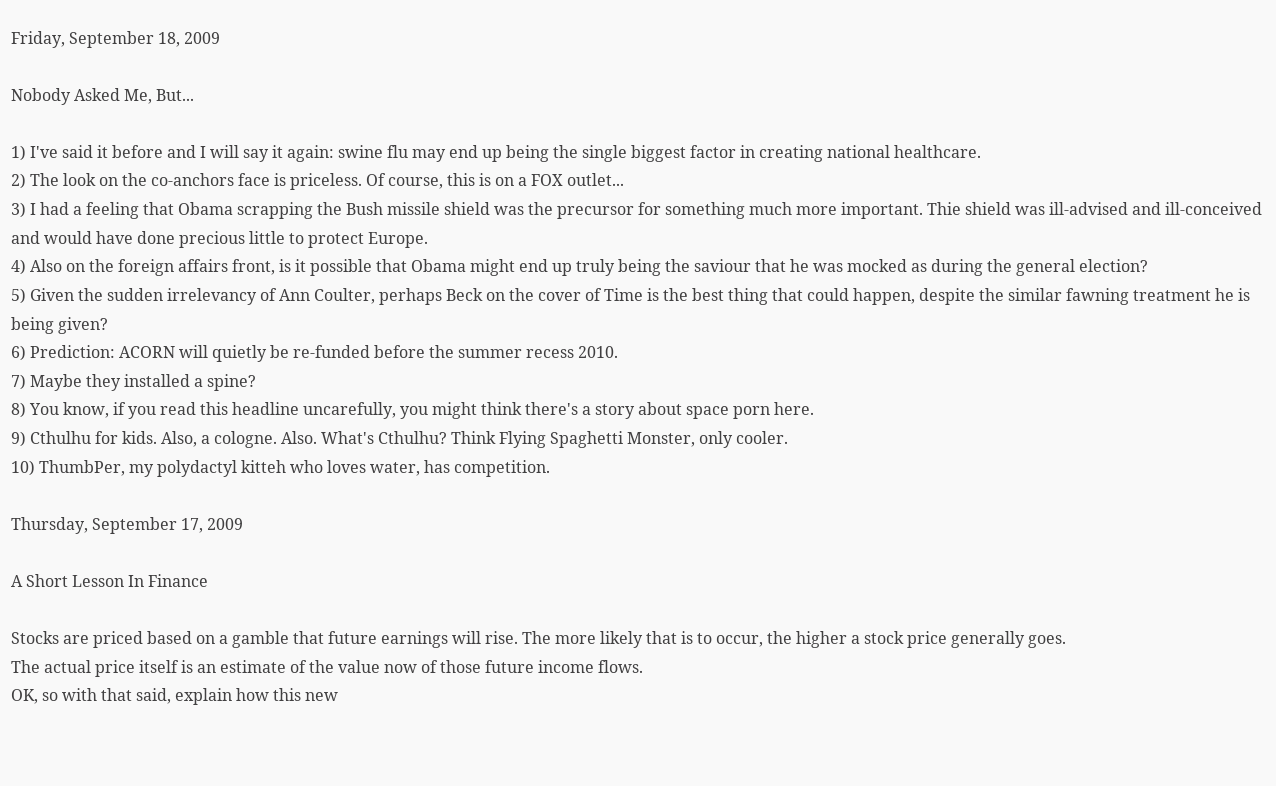Friday, September 18, 2009

Nobody Asked Me, But...

1) I've said it before and I will say it again: swine flu may end up being the single biggest factor in creating national healthcare.
2) The look on the co-anchors face is priceless. Of course, this is on a FOX outlet...
3) I had a feeling that Obama scrapping the Bush missile shield was the precursor for something much more important. Thie shield was ill-advised and ill-conceived and would have done precious little to protect Europe.
4) Also on the foreign affairs front, is it possible that Obama might end up truly being the saviour that he was mocked as during the general election?
5) Given the sudden irrelevancy of Ann Coulter, perhaps Beck on the cover of Time is the best thing that could happen, despite the similar fawning treatment he is being given?
6) Prediction: ACORN will quietly be re-funded before the summer recess 2010.
7) Maybe they installed a spine?
8) You know, if you read this headline uncarefully, you might think there's a story about space porn here.
9) Cthulhu for kids. Also, a cologne. Also. What's Cthulhu? Think Flying Spaghetti Monster, only cooler.
10) ThumbPer, my polydactyl kitteh who loves water, has competition.

Thursday, September 17, 2009

A Short Lesson In Finance

Stocks are priced based on a gamble that future earnings will rise. The more likely that is to occur, the higher a stock price generally goes.
The actual price itself is an estimate of the value now of those future income flows.
OK, so with that said, explain how this new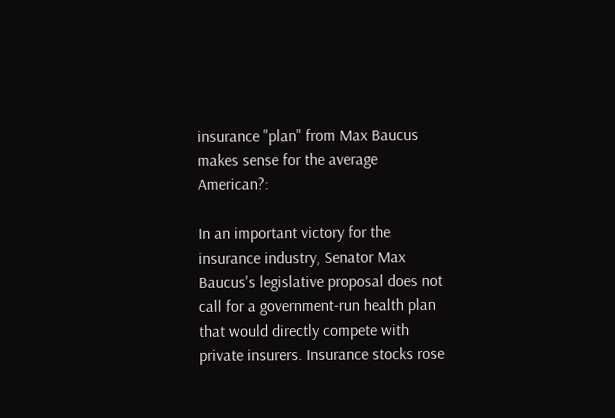insurance "plan" from Max Baucus makes sense for the average American?:

In an important victory for the insurance industry, Senator Max Baucus's legislative proposal does not call for a government-run health plan that would directly compete with private insurers. Insurance stocks rose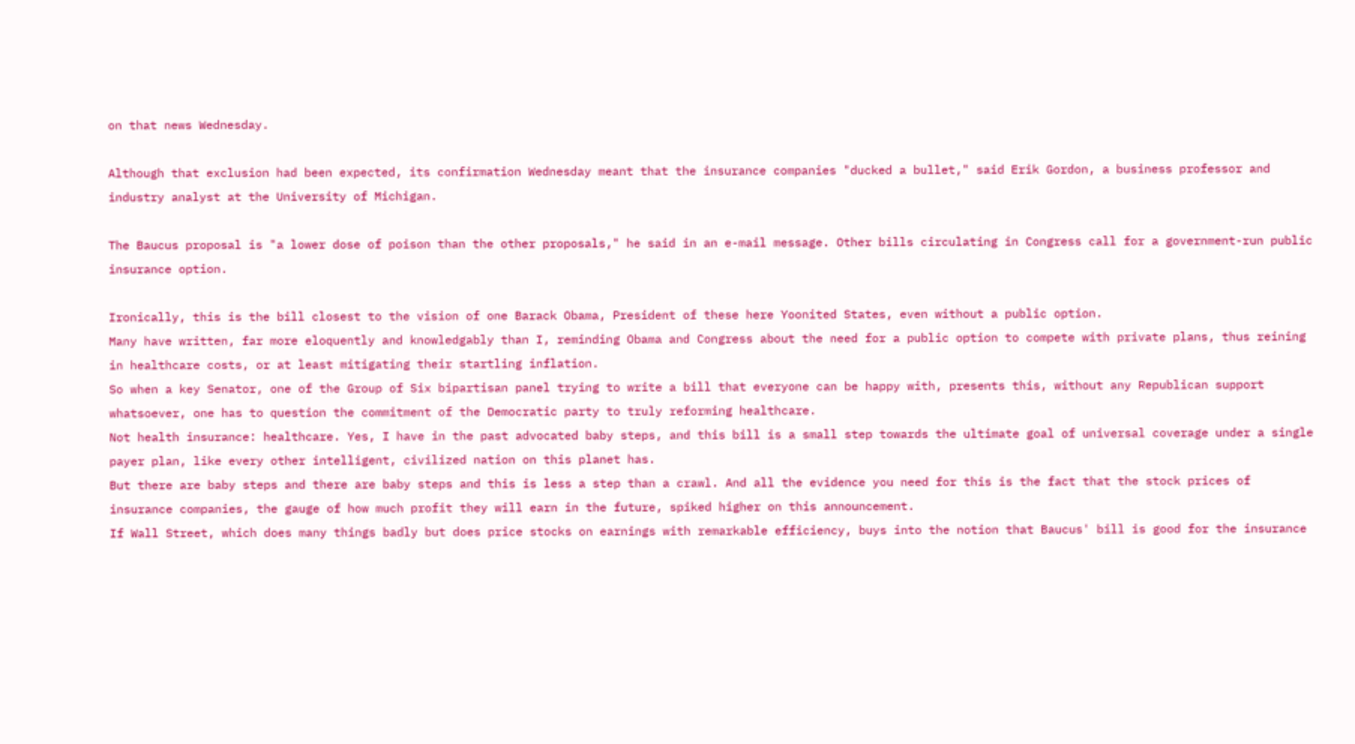on that news Wednesday.

Although that exclusion had been expected, its confirmation Wednesday meant that the insurance companies "ducked a bullet," said Erik Gordon, a business professor and industry analyst at the University of Michigan.

The Baucus proposal is "a lower dose of poison than the other proposals," he said in an e-mail message. Other bills circulating in Congress call for a government-run public insurance option.

Ironically, this is the bill closest to the vision of one Barack Obama, President of these here Yoonited States, even without a public option.
Many have written, far more eloquently and knowledgably than I, reminding Obama and Congress about the need for a public option to compete with private plans, thus reining in healthcare costs, or at least mitigating their startling inflation.
So when a key Senator, one of the Group of Six bipartisan panel trying to write a bill that everyone can be happy with, presents this, without any Republican support whatsoever, one has to question the commitment of the Democratic party to truly reforming healthcare.
Not health insurance: healthcare. Yes, I have in the past advocated baby steps, and this bill is a small step towards the ultimate goal of universal coverage under a single payer plan, like every other intelligent, civilized nation on this planet has.
But there are baby steps and there are baby steps and this is less a step than a crawl. And all the evidence you need for this is the fact that the stock prices of insurance companies, the gauge of how much profit they will earn in the future, spiked higher on this announcement.
If Wall Street, which does many things badly but does price stocks on earnings with remarkable efficiency, buys into the notion that Baucus' bill is good for the insurance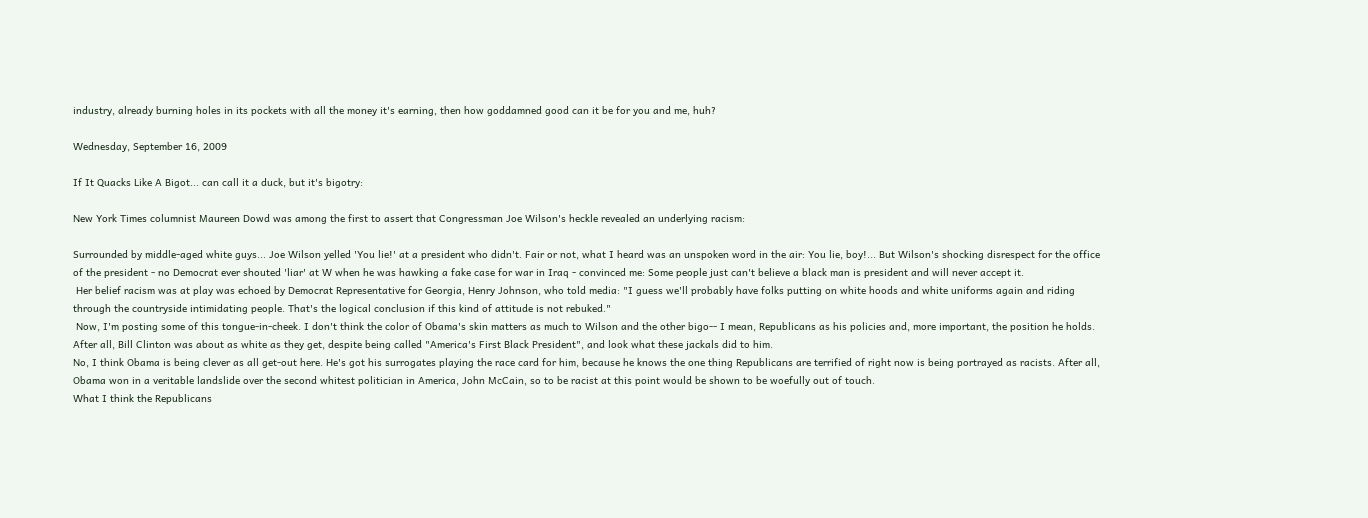industry, already burning holes in its pockets with all the money it's earning, then how goddamned good can it be for you and me, huh?

Wednesday, September 16, 2009

If It Quacks Like A Bigot... can call it a duck, but it's bigotry:

New York Times columnist Maureen Dowd was among the first to assert that Congressman Joe Wilson's heckle revealed an underlying racism:

Surrounded by middle-aged white guys... Joe Wilson yelled 'You lie!' at a president who didn't. Fair or not, what I heard was an unspoken word in the air: You lie, boy!... But Wilson's shocking disrespect for the office of the president - no Democrat ever shouted 'liar' at W when he was hawking a fake case for war in Iraq - convinced me: Some people just can't believe a black man is president and will never accept it.
 Her belief racism was at play was echoed by Democrat Representative for Georgia, Henry Johnson, who told media: "I guess we'll probably have folks putting on white hoods and white uniforms again and riding through the countryside intimidating people. That's the logical conclusion if this kind of attitude is not rebuked."
 Now, I'm posting some of this tongue-in-cheek. I don't think the color of Obama's skin matters as much to Wilson and the other bigo-- I mean, Republicans as his policies and, more important, the position he holds. After all, Bill Clinton was about as white as they get, despite being called "America's First Black President", and look what these jackals did to him.
No, I think Obama is being clever as all get-out here. He's got his surrogates playing the race card for him, because he knows the one thing Republicans are terrified of right now is being portrayed as racists. After all, Obama won in a veritable landslide over the second whitest politician in America, John McCain, so to be racist at this point would be shown to be woefully out of touch.
What I think the Republicans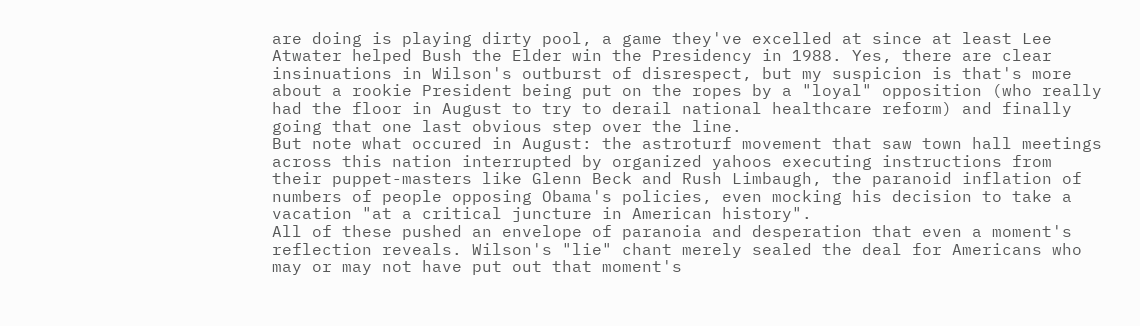are doing is playing dirty pool, a game they've excelled at since at least Lee Atwater helped Bush the Elder win the Presidency in 1988. Yes, there are clear insinuations in Wilson's outburst of disrespect, but my suspicion is that's more about a rookie President being put on the ropes by a "loyal" opposition (who really had the floor in August to try to derail national healthcare reform) and finally going that one last obvious step over the line.
But note what occured in August: the astroturf movement that saw town hall meetings across this nation interrupted by organized yahoos executing instructions from their puppet-masters like Glenn Beck and Rush Limbaugh, the paranoid inflation of numbers of people opposing Obama's policies, even mocking his decision to take a vacation "at a critical juncture in American history".
All of these pushed an envelope of paranoia and desperation that even a moment's reflection reveals. Wilson's "lie" chant merely sealed the deal for Americans who may or may not have put out that moment's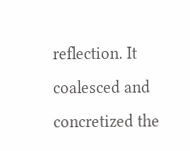reflection. It coalesced and concretized the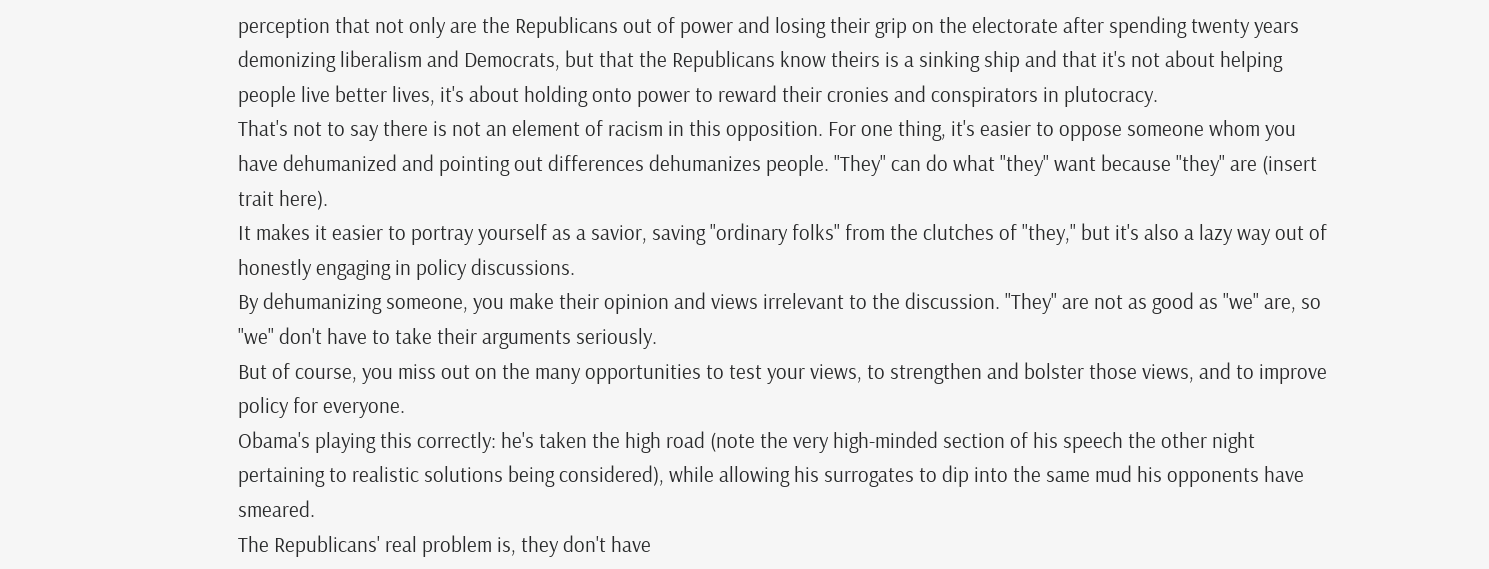perception that not only are the Republicans out of power and losing their grip on the electorate after spending twenty years demonizing liberalism and Democrats, but that the Republicans know theirs is a sinking ship and that it's not about helping people live better lives, it's about holding onto power to reward their cronies and conspirators in plutocracy.
That's not to say there is not an element of racism in this opposition. For one thing, it's easier to oppose someone whom you have dehumanized and pointing out differences dehumanizes people. "They" can do what "they" want because "they" are (insert trait here).
It makes it easier to portray yourself as a savior, saving "ordinary folks" from the clutches of "they," but it's also a lazy way out of honestly engaging in policy discussions.
By dehumanizing someone, you make their opinion and views irrelevant to the discussion. "They" are not as good as "we" are, so "we" don't have to take their arguments seriously.
But of course, you miss out on the many opportunities to test your views, to strengthen and bolster those views, and to improve policy for everyone.
Obama's playing this correctly: he's taken the high road (note the very high-minded section of his speech the other night pertaining to realistic solutions being considered), while allowing his surrogates to dip into the same mud his opponents have smeared.
The Republicans' real problem is, they don't have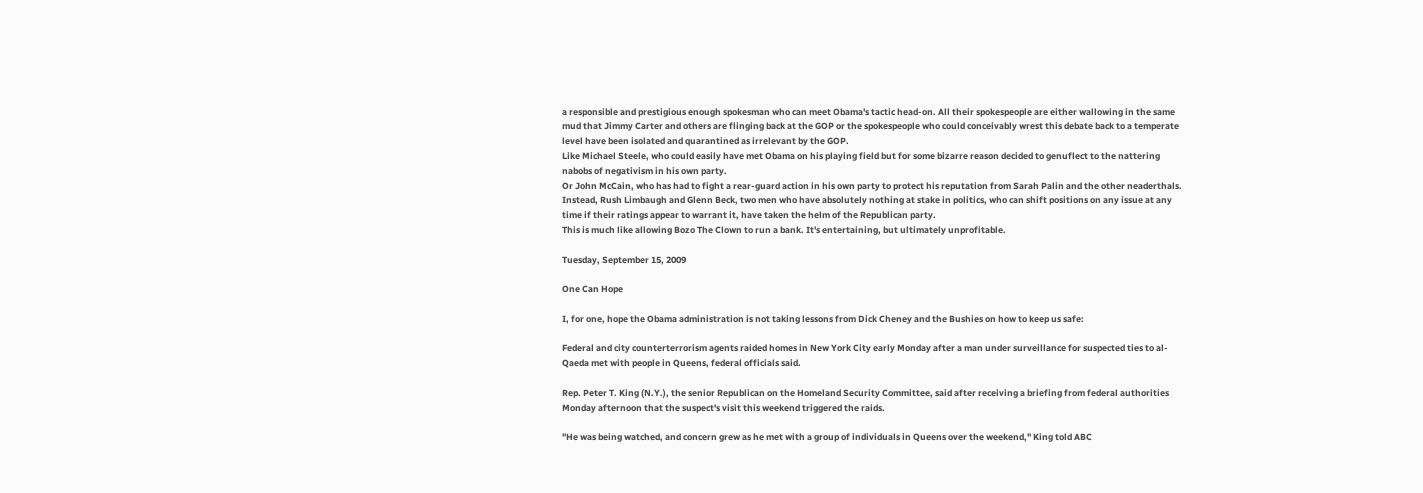a responsible and prestigious enough spokesman who can meet Obama's tactic head-on. All their spokespeople are either wallowing in the same mud that Jimmy Carter and others are flinging back at the GOP or the spokespeople who could conceivably wrest this debate back to a temperate level have been isolated and quarantined as irrelevant by the GOP.
Like Michael Steele, who could easily have met Obama on his playing field but for some bizarre reason decided to genuflect to the nattering nabobs of negativism in his own party.
Or John McCain, who has had to fight a rear-guard action in his own party to protect his reputation from Sarah Palin and the other neaderthals.
Instead, Rush Limbaugh and Glenn Beck, two men who have absolutely nothing at stake in politics, who can shift positions on any issue at any time if their ratings appear to warrant it, have taken the helm of the Republican party.
This is much like allowing Bozo The Clown to run a bank. It's entertaining, but ultimately unprofitable.

Tuesday, September 15, 2009

One Can Hope

I, for one, hope the Obama administration is not taking lessons from Dick Cheney and the Bushies on how to keep us safe:

Federal and city counterterrorism agents raided homes in New York City early Monday after a man under surveillance for suspected ties to al-Qaeda met with people in Queens, federal officials said.

Rep. Peter T. King (N.Y.), the senior Republican on the Homeland Security Committee, said after receiving a briefing from federal authorities Monday afternoon that the suspect's visit this weekend triggered the raids.

"He was being watched, and concern grew as he met with a group of individuals in Queens over the weekend," King told ABC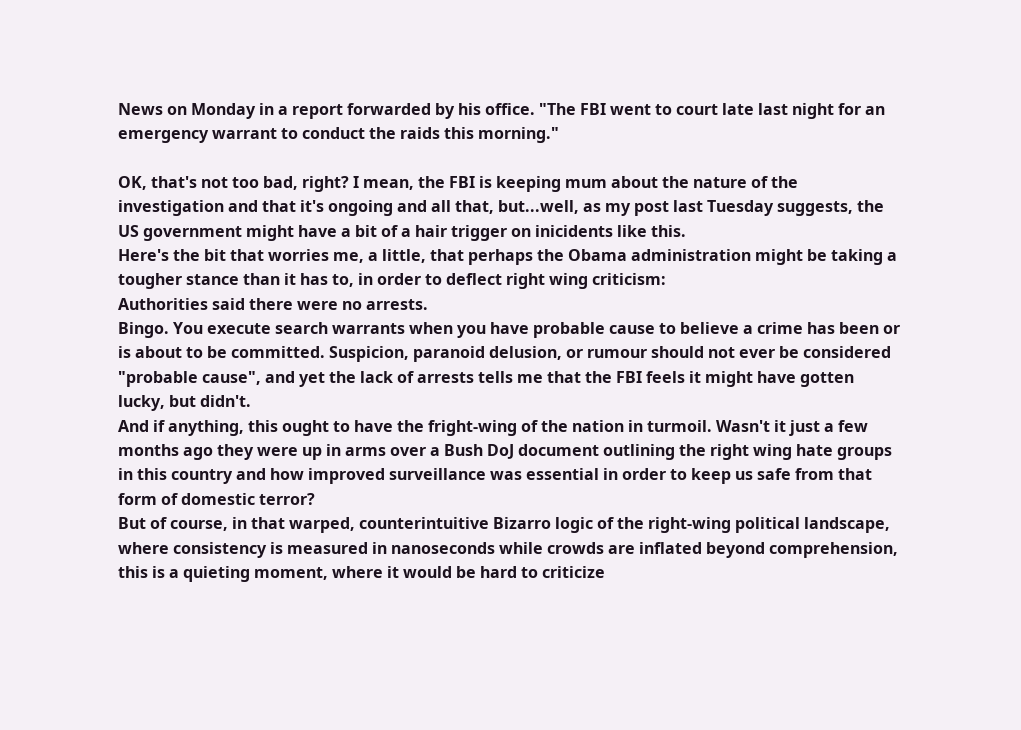News on Monday in a report forwarded by his office. "The FBI went to court late last night for an emergency warrant to conduct the raids this morning."

OK, that's not too bad, right? I mean, the FBI is keeping mum about the nature of the investigation and that it's ongoing and all that, but...well, as my post last Tuesday suggests, the US government might have a bit of a hair trigger on inicidents like this.
Here's the bit that worries me, a little, that perhaps the Obama administration might be taking a tougher stance than it has to, in order to deflect right wing criticism:
Authorities said there were no arrests.
Bingo. You execute search warrants when you have probable cause to believe a crime has been or is about to be committed. Suspicion, paranoid delusion, or rumour should not ever be considered "probable cause", and yet the lack of arrests tells me that the FBI feels it might have gotten lucky, but didn't.
And if anything, this ought to have the fright-wing of the nation in turmoil. Wasn't it just a few months ago they were up in arms over a Bush DoJ document outlining the right wing hate groups in this country and how improved surveillance was essential in order to keep us safe from that form of domestic terror?
But of course, in that warped, counterintuitive Bizarro logic of the right-wing political landscape, where consistency is measured in nanoseconds while crowds are inflated beyond comprehension, this is a quieting moment, where it would be hard to criticize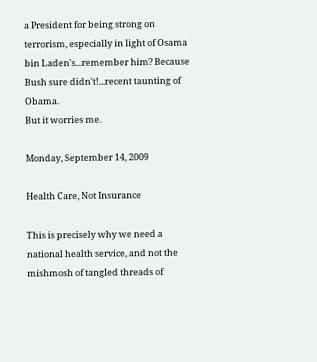a President for being strong on terrorism, especially in light of Osama bin Laden's...remember him? Because Bush sure didn't!...recent taunting of Obama.
But it worries me.

Monday, September 14, 2009

Health Care, Not Insurance

This is precisely why we need a national health service, and not the mishmosh of tangled threads of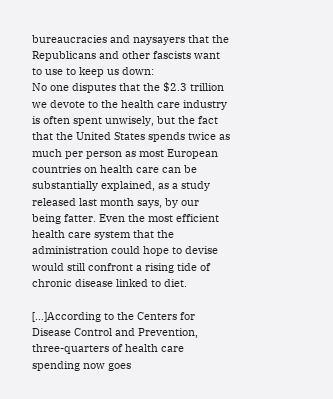bureaucracies and naysayers that the Republicans and other fascists want to use to keep us down:
No one disputes that the $2.3 trillion we devote to the health care industry is often spent unwisely, but the fact that the United States spends twice as much per person as most European countries on health care can be substantially explained, as a study released last month says, by our being fatter. Even the most efficient health care system that the administration could hope to devise would still confront a rising tide of chronic disease linked to diet.

[...]According to the Centers for Disease Control and Prevention, three-quarters of health care spending now goes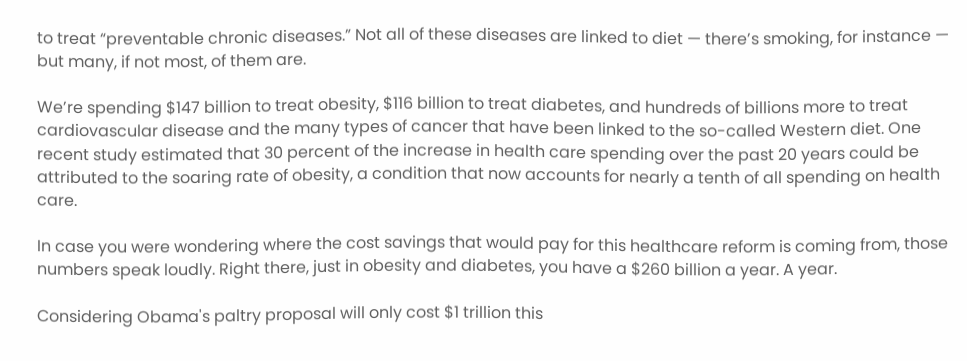to treat “preventable chronic diseases.” Not all of these diseases are linked to diet — there’s smoking, for instance — but many, if not most, of them are.

We’re spending $147 billion to treat obesity, $116 billion to treat diabetes, and hundreds of billions more to treat cardiovascular disease and the many types of cancer that have been linked to the so-called Western diet. One recent study estimated that 30 percent of the increase in health care spending over the past 20 years could be attributed to the soaring rate of obesity, a condition that now accounts for nearly a tenth of all spending on health care.

In case you were wondering where the cost savings that would pay for this healthcare reform is coming from, those numbers speak loudly. Right there, just in obesity and diabetes, you have a $260 billion a year. A year.

Considering Obama's paltry proposal will only cost $1 trillion this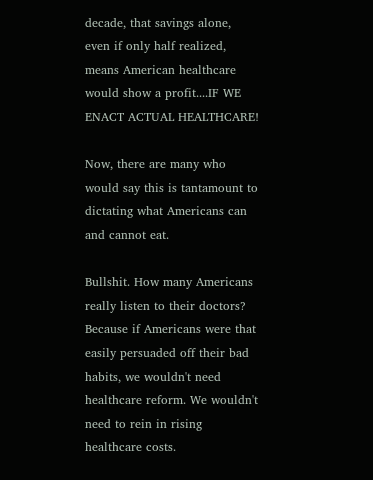decade, that savings alone, even if only half realized, means American healthcare would show a profit....IF WE ENACT ACTUAL HEALTHCARE!

Now, there are many who would say this is tantamount to dictating what Americans can and cannot eat.

Bullshit. How many Americans really listen to their doctors? Because if Americans were that easily persuaded off their bad habits, we wouldn't need healthcare reform. We wouldn't need to rein in rising healthcare costs.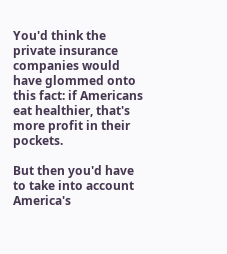You'd think the private insurance companies would have glommed onto this fact: if Americans eat healthier, that's more profit in their pockets.

But then you'd have to take into account America's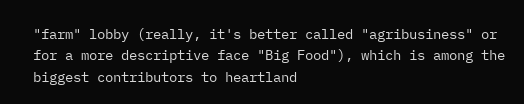"farm" lobby (really, it's better called "agribusiness" or for a more descriptive face "Big Food"), which is among the biggest contributors to heartland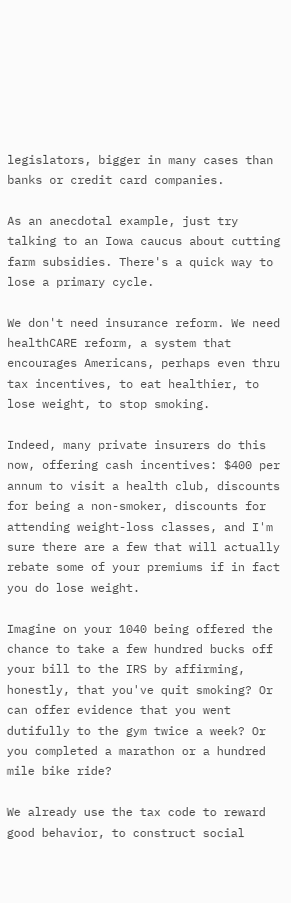legislators, bigger in many cases than banks or credit card companies.

As an anecdotal example, just try talking to an Iowa caucus about cutting farm subsidies. There's a quick way to lose a primary cycle.

We don't need insurance reform. We need healthCARE reform, a system that encourages Americans, perhaps even thru tax incentives, to eat healthier, to lose weight, to stop smoking.

Indeed, many private insurers do this now, offering cash incentives: $400 per annum to visit a health club, discounts for being a non-smoker, discounts for attending weight-loss classes, and I'm sure there are a few that will actually rebate some of your premiums if in fact you do lose weight.

Imagine on your 1040 being offered the chance to take a few hundred bucks off your bill to the IRS by affirming, honestly, that you've quit smoking? Or can offer evidence that you went dutifully to the gym twice a week? Or you completed a marathon or a hundred mile bike ride?

We already use the tax code to reward good behavior, to construct social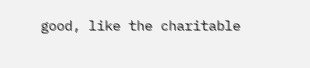good, like the charitable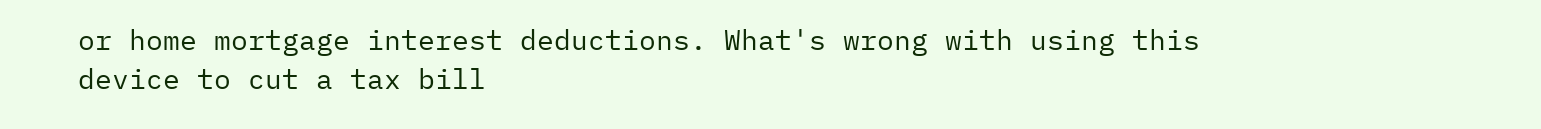or home mortgage interest deductions. What's wrong with using this device to cut a tax bill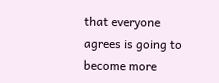that everyone agrees is going to become more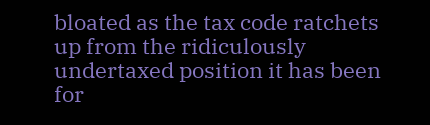bloated as the tax code ratchets up from the ridiculously undertaxed position it has been for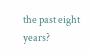the past eight years?